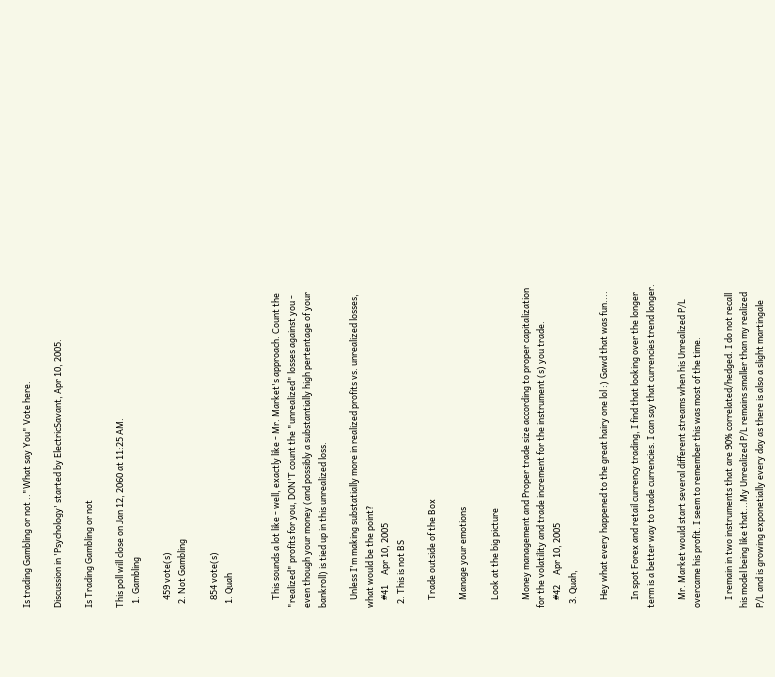Is trading Gambling or not .."What say You" Vote here.

Discussion in 'Psychology' started by ElectricSavant, Apr 10, 2005.

Is Trading Gambling or not

This poll will close on Jan 12, 2060 at 11:25 AM.
  1. Gambling

    459 vote(s)
  2. Not Gambling

    854 vote(s)
  1. Quah


    This sounds a lot like - well, exactly like - Mr. Market's approach. Count the "realized" profits for you, DON'T count the "unrealized" losses against you - even though your money (and possibly a substantially high pertentage of your bankroll) is tied up in this unrealized loss.

    Unless I'm making substatially more in realized profits vs. unrealized losses, what would be the point?
    #41     Apr 10, 2005
  2. This is not BS

    Trade outside of the Box

    Manage your emotions

    Look at the big picture

    Money management and Proper trade size according to proper capitalization for the volatility and trade increment for the instrument (s) you trade.
    #42     Apr 10, 2005
  3. Quah,

    Hey what every happened to the great hairy one lol :) Gawd that was fun....

    In spot Forex and retail currency trading, I find that looking over the longer term is a better way to trade currencies. I can say that currencies trend longer.

    Mr. Market would start several different streams when his Unrealized P/L overcame his profit. I seem to remember this was most of the time.

    I remain in two instruments that are 90% correlated/hedged. I do not recall his model being like that...My Unrealized P/L remains smaller than my realized P/L and is growing exponetially every day as there is also a slight martingale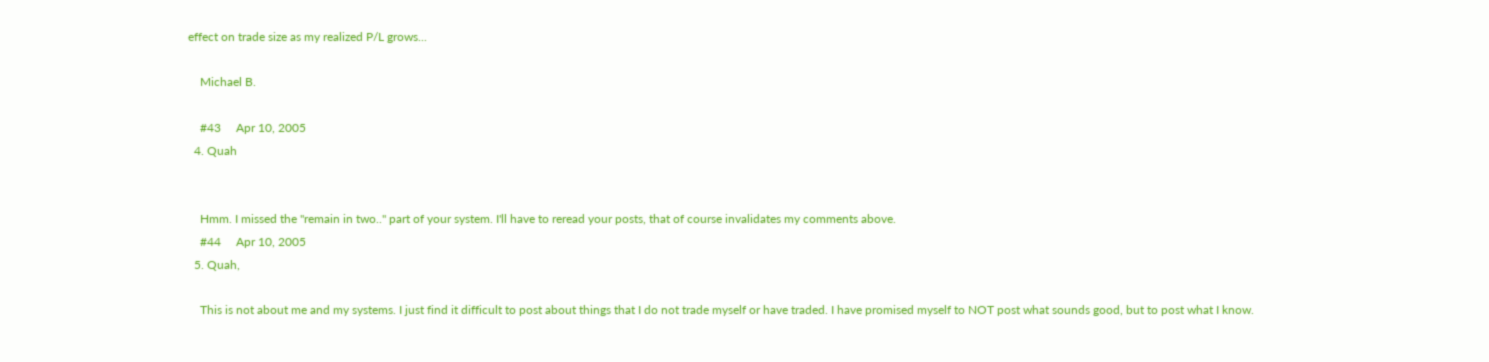effect on trade size as my realized P/L grows...

    Michael B.

    #43     Apr 10, 2005
  4. Quah


    Hmm. I missed the "remain in two.." part of your system. I'll have to reread your posts, that of course invalidates my comments above.
    #44     Apr 10, 2005
  5. Quah,

    This is not about me and my systems. I just find it difficult to post about things that I do not trade myself or have traded. I have promised myself to NOT post what sounds good, but to post what I know.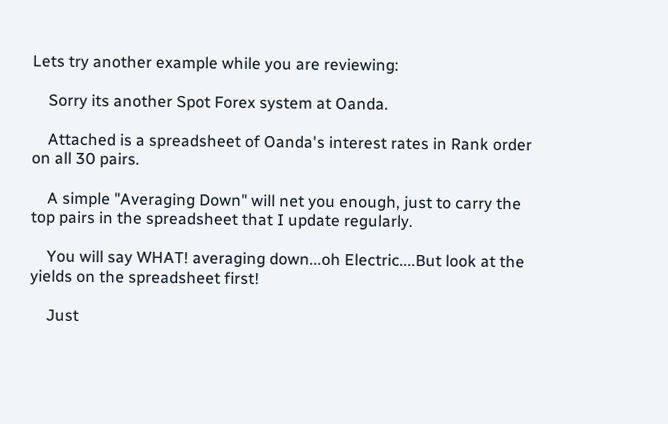Lets try another example while you are reviewing:

    Sorry its another Spot Forex system at Oanda.

    Attached is a spreadsheet of Oanda's interest rates in Rank order on all 30 pairs.

    A simple "Averaging Down" will net you enough, just to carry the top pairs in the spreadsheet that I update regularly.

    You will say WHAT! averaging down...oh Electric....But look at the yields on the spreadsheet first!

    Just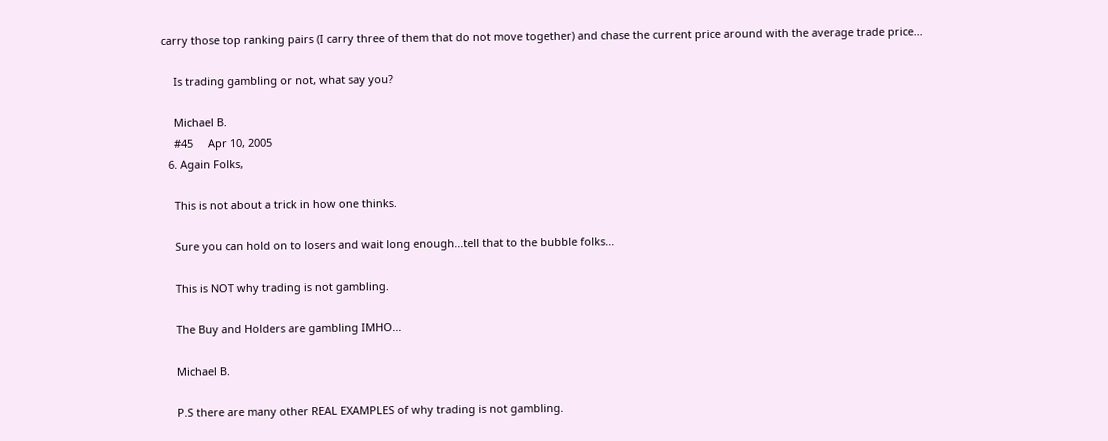carry those top ranking pairs (I carry three of them that do not move together) and chase the current price around with the average trade price...

    Is trading gambling or not, what say you?

    Michael B.
    #45     Apr 10, 2005
  6. Again Folks,

    This is not about a trick in how one thinks.

    Sure you can hold on to losers and wait long enough...tell that to the bubble folks...

    This is NOT why trading is not gambling.

    The Buy and Holders are gambling IMHO...

    Michael B.

    P.S there are many other REAL EXAMPLES of why trading is not gambling.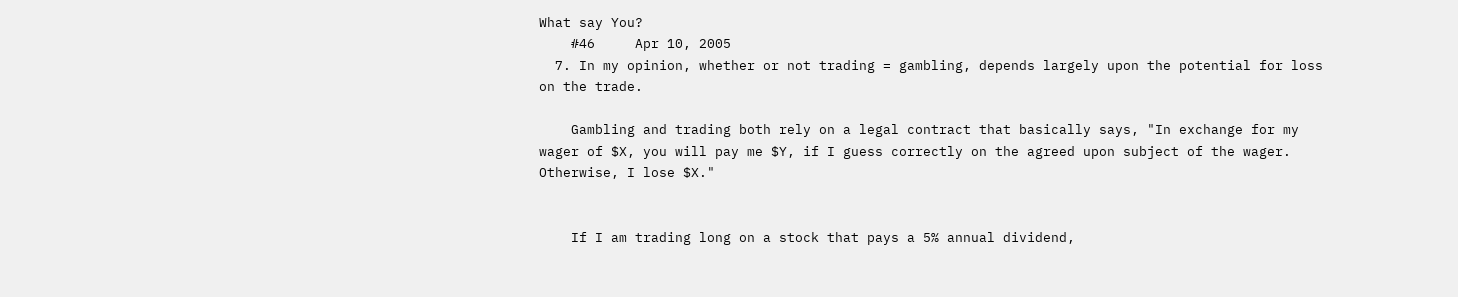What say You?
    #46     Apr 10, 2005
  7. In my opinion, whether or not trading = gambling, depends largely upon the potential for loss on the trade.

    Gambling and trading both rely on a legal contract that basically says, "In exchange for my wager of $X, you will pay me $Y, if I guess correctly on the agreed upon subject of the wager. Otherwise, I lose $X."


    If I am trading long on a stock that pays a 5% annual dividend,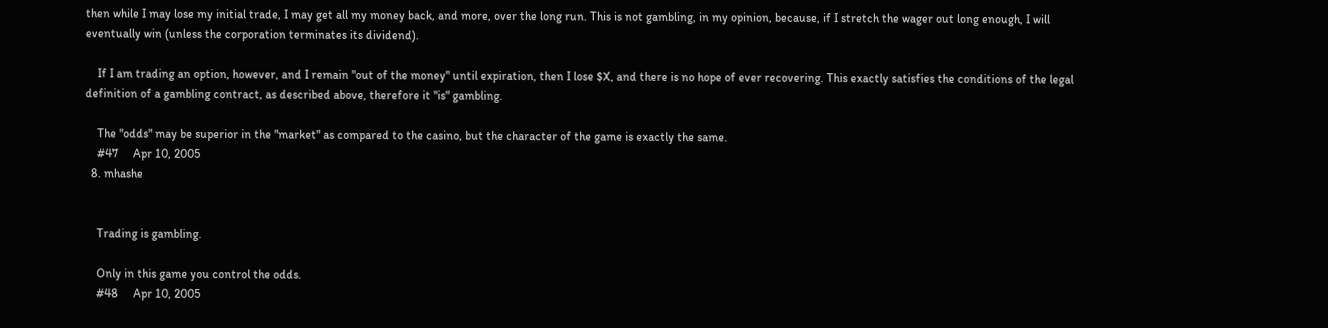then while I may lose my initial trade, I may get all my money back, and more, over the long run. This is not gambling, in my opinion, because, if I stretch the wager out long enough, I will eventually win (unless the corporation terminates its dividend).

    If I am trading an option, however, and I remain "out of the money" until expiration, then I lose $X, and there is no hope of ever recovering. This exactly satisfies the conditions of the legal definition of a gambling contract, as described above, therefore it "is" gambling.

    The "odds" may be superior in the "market" as compared to the casino, but the character of the game is exactly the same.
    #47     Apr 10, 2005
  8. mhashe


    Trading is gambling.

    Only in this game you control the odds.
    #48     Apr 10, 2005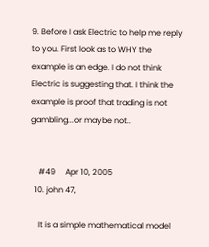9. Before I ask Electric to help me reply to you. First look as to WHY the example is an edge. I do not think Electric is suggesting that. I think the example is proof that trading is not gambling...or maybe not..


    #49     Apr 10, 2005
  10. john 47,

    It is a simple mathematical model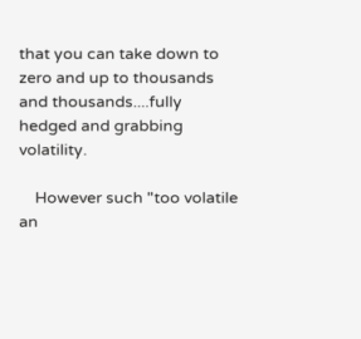that you can take down to zero and up to thousands and thousands....fully hedged and grabbing volatility.

    However such "too volatile an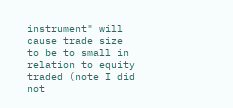instrument" will cause trade size to be to small in relation to equity traded (note I did not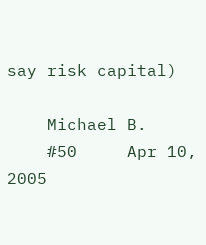say risk capital)

    Michael B.
    #50     Apr 10, 2005